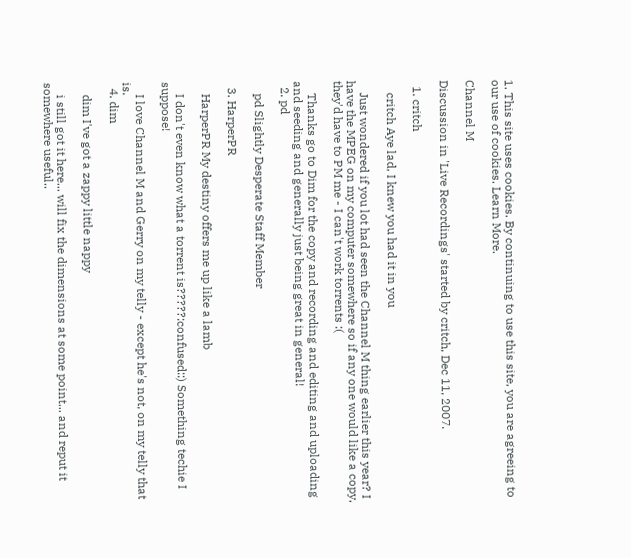1. This site uses cookies. By continuing to use this site, you are agreeing to our use of cookies. Learn More.

Channel M

Discussion in 'Live Recordings' started by critch, Dec 11, 2007.

  1. critch

    critch Aye lad, I knew you had it in you

    Just wondered if you lot had seen the Channel M thing earlier this year? I have the MPEG on my computer somewhere so if any one would like a copy, they'd have to PM me - I can't work torrents :(

    Thanks go to Dim for the copy and recording and editing and uploading and seeding and generally just being great in general!
  2. pd

    pd Slightly Desperate Staff Member

  3. HarperPR

    HarperPR My destiny offers me up like a lamb

    I don't even know what a torrent is?????:confused::) Something techie I suppose!

    I love Channel M and Gerry on my telly - except he's not, on my telly that is.
  4. dim

    dim I've got a zappy little nappy

    i still got it here... will fix the dimensions at some point... and reput it somewhere useful..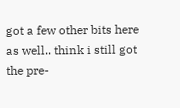got a few other bits here as well.. think i still got the pre-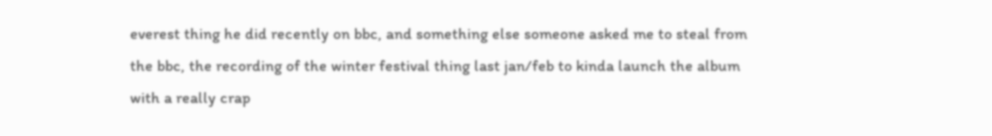everest thing he did recently on bbc, and something else someone asked me to steal from the bbc, the recording of the winter festival thing last jan/feb to kinda launch the album with a really crap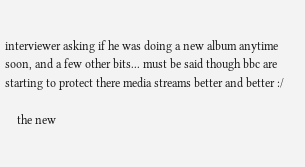interviewer asking if he was doing a new album anytime soon, and a few other bits... must be said though bbc are starting to protect there media streams better and better :/

    the new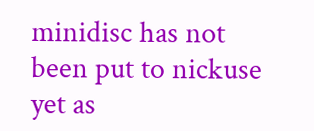minidisc has not been put to nickuse yet as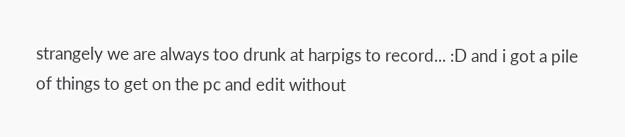strangely we are always too drunk at harpigs to record... :D and i got a pile of things to get on the pc and edit without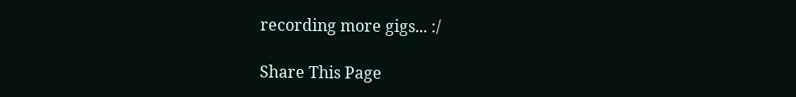recording more gigs... :/

Share This Page